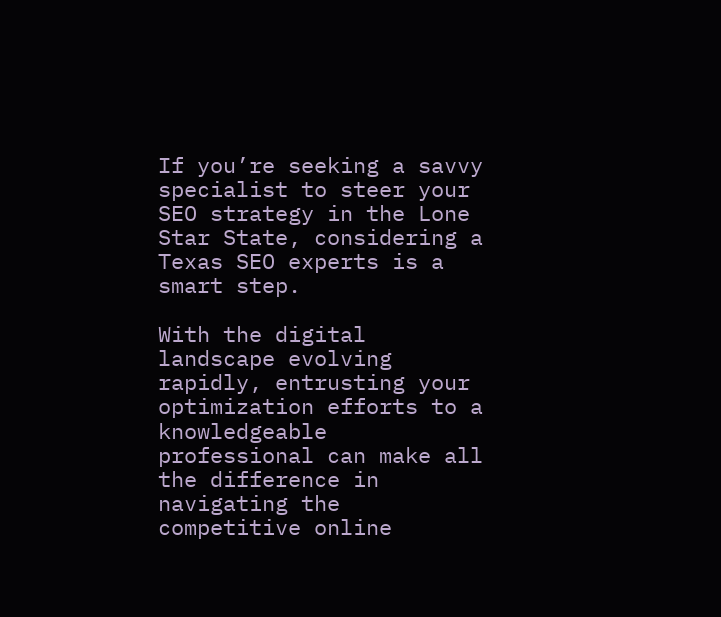If you’re seeking a savvy specialist to steer your SEO strategy in the Lone Star State, considering a Texas SEO experts is a smart step.

With the digital landscape evolving rapidly, entrusting your optimization efforts to a knowledgeable professional can make all the difference in navigating the competitive online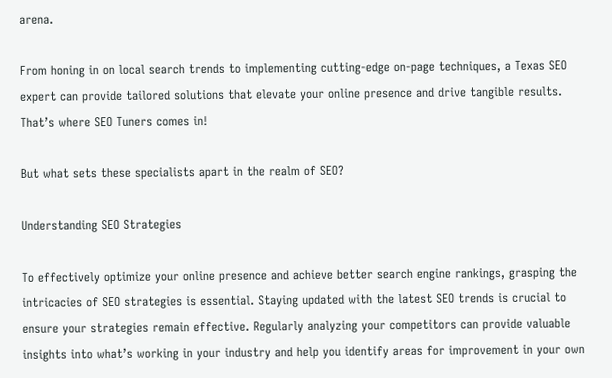arena.

From honing in on local search trends to implementing cutting-edge on-page techniques, a Texas SEO expert can provide tailored solutions that elevate your online presence and drive tangible results. That’s where SEO Tuners comes in!

But what sets these specialists apart in the realm of SEO?

Understanding SEO Strategies

To effectively optimize your online presence and achieve better search engine rankings, grasping the intricacies of SEO strategies is essential. Staying updated with the latest SEO trends is crucial to ensure your strategies remain effective. Regularly analyzing your competitors can provide valuable insights into what’s working in your industry and help you identify areas for improvement in your own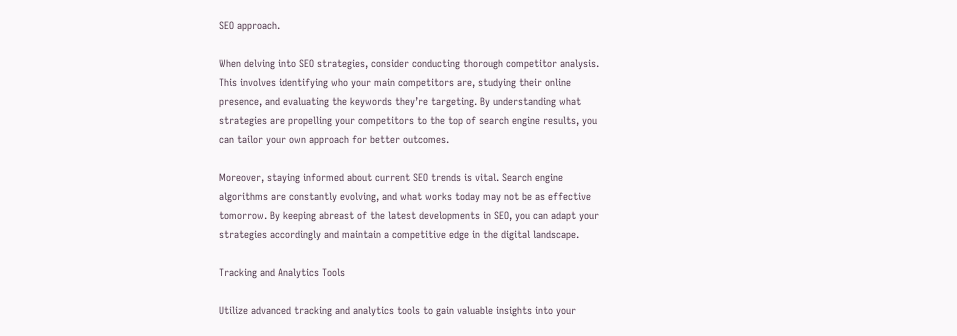SEO approach.

When delving into SEO strategies, consider conducting thorough competitor analysis. This involves identifying who your main competitors are, studying their online presence, and evaluating the keywords they’re targeting. By understanding what strategies are propelling your competitors to the top of search engine results, you can tailor your own approach for better outcomes.

Moreover, staying informed about current SEO trends is vital. Search engine algorithms are constantly evolving, and what works today may not be as effective tomorrow. By keeping abreast of the latest developments in SEO, you can adapt your strategies accordingly and maintain a competitive edge in the digital landscape.

Tracking and Analytics Tools

Utilize advanced tracking and analytics tools to gain valuable insights into your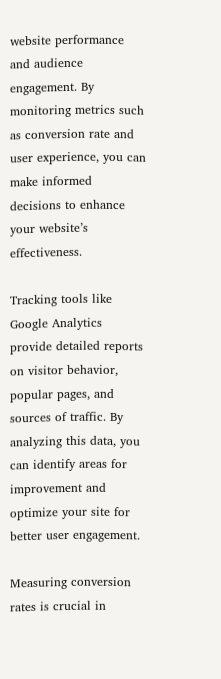website performance and audience engagement. By monitoring metrics such as conversion rate and user experience, you can make informed decisions to enhance your website’s effectiveness.

Tracking tools like Google Analytics provide detailed reports on visitor behavior, popular pages, and sources of traffic. By analyzing this data, you can identify areas for improvement and optimize your site for better user engagement.

Measuring conversion rates is crucial in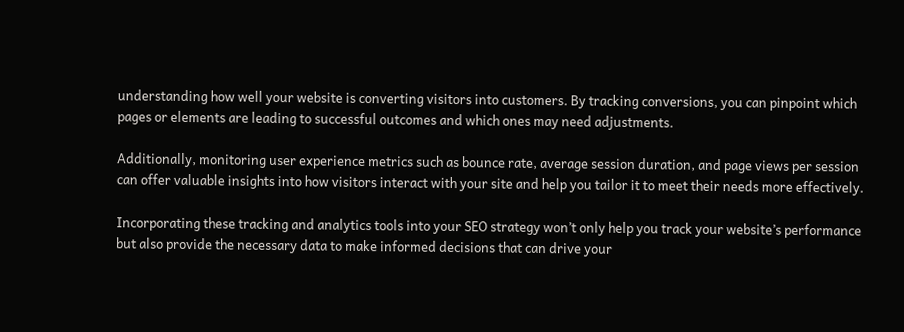understanding how well your website is converting visitors into customers. By tracking conversions, you can pinpoint which pages or elements are leading to successful outcomes and which ones may need adjustments.

Additionally, monitoring user experience metrics such as bounce rate, average session duration, and page views per session can offer valuable insights into how visitors interact with your site and help you tailor it to meet their needs more effectively.

Incorporating these tracking and analytics tools into your SEO strategy won’t only help you track your website’s performance but also provide the necessary data to make informed decisions that can drive your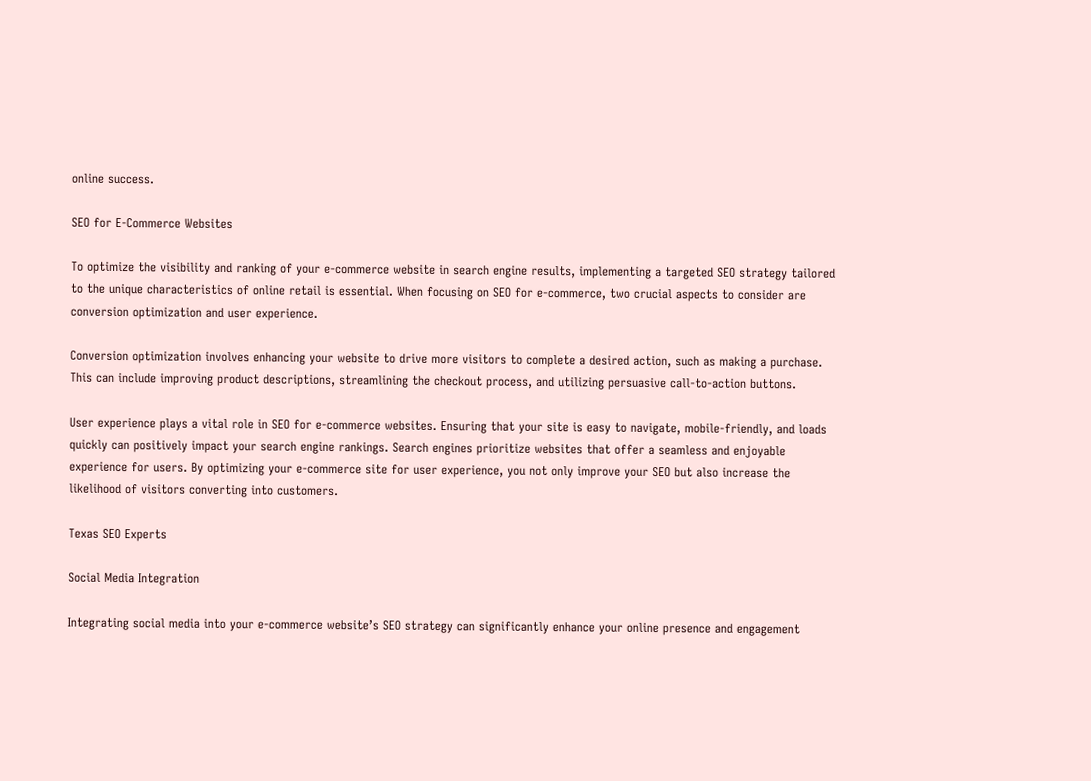online success.

SEO for E-Commerce Websites

To optimize the visibility and ranking of your e-commerce website in search engine results, implementing a targeted SEO strategy tailored to the unique characteristics of online retail is essential. When focusing on SEO for e-commerce, two crucial aspects to consider are conversion optimization and user experience.

Conversion optimization involves enhancing your website to drive more visitors to complete a desired action, such as making a purchase. This can include improving product descriptions, streamlining the checkout process, and utilizing persuasive call-to-action buttons.

User experience plays a vital role in SEO for e-commerce websites. Ensuring that your site is easy to navigate, mobile-friendly, and loads quickly can positively impact your search engine rankings. Search engines prioritize websites that offer a seamless and enjoyable experience for users. By optimizing your e-commerce site for user experience, you not only improve your SEO but also increase the likelihood of visitors converting into customers.

Texas SEO Experts

Social Media Integration

Integrating social media into your e-commerce website’s SEO strategy can significantly enhance your online presence and engagement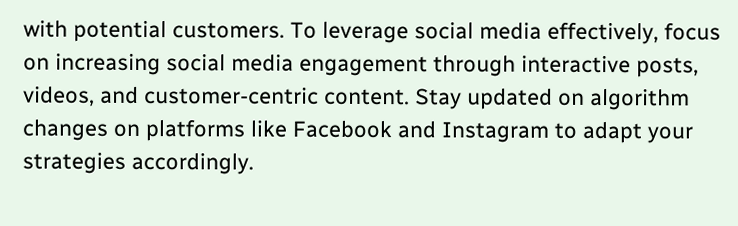with potential customers. To leverage social media effectively, focus on increasing social media engagement through interactive posts, videos, and customer-centric content. Stay updated on algorithm changes on platforms like Facebook and Instagram to adapt your strategies accordingly.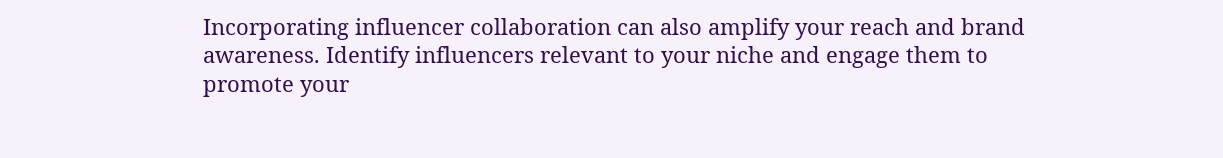Incorporating influencer collaboration can also amplify your reach and brand awareness. Identify influencers relevant to your niche and engage them to promote your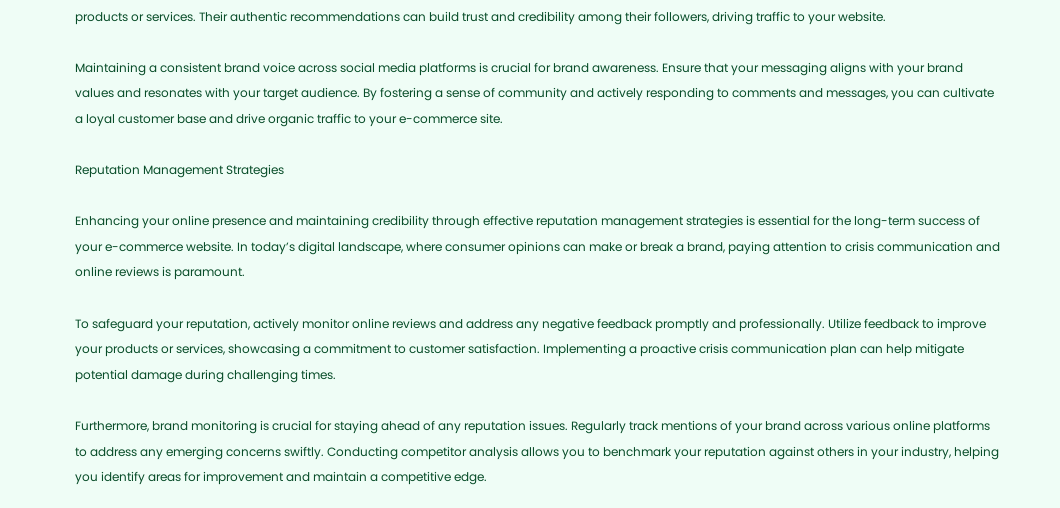products or services. Their authentic recommendations can build trust and credibility among their followers, driving traffic to your website.

Maintaining a consistent brand voice across social media platforms is crucial for brand awareness. Ensure that your messaging aligns with your brand values and resonates with your target audience. By fostering a sense of community and actively responding to comments and messages, you can cultivate a loyal customer base and drive organic traffic to your e-commerce site.

Reputation Management Strategies

Enhancing your online presence and maintaining credibility through effective reputation management strategies is essential for the long-term success of your e-commerce website. In today’s digital landscape, where consumer opinions can make or break a brand, paying attention to crisis communication and online reviews is paramount.

To safeguard your reputation, actively monitor online reviews and address any negative feedback promptly and professionally. Utilize feedback to improve your products or services, showcasing a commitment to customer satisfaction. Implementing a proactive crisis communication plan can help mitigate potential damage during challenging times.

Furthermore, brand monitoring is crucial for staying ahead of any reputation issues. Regularly track mentions of your brand across various online platforms to address any emerging concerns swiftly. Conducting competitor analysis allows you to benchmark your reputation against others in your industry, helping you identify areas for improvement and maintain a competitive edge.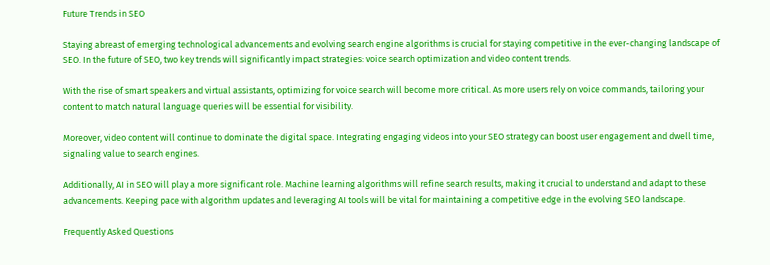Future Trends in SEO

Staying abreast of emerging technological advancements and evolving search engine algorithms is crucial for staying competitive in the ever-changing landscape of SEO. In the future of SEO, two key trends will significantly impact strategies: voice search optimization and video content trends.

With the rise of smart speakers and virtual assistants, optimizing for voice search will become more critical. As more users rely on voice commands, tailoring your content to match natural language queries will be essential for visibility.

Moreover, video content will continue to dominate the digital space. Integrating engaging videos into your SEO strategy can boost user engagement and dwell time, signaling value to search engines.

Additionally, AI in SEO will play a more significant role. Machine learning algorithms will refine search results, making it crucial to understand and adapt to these advancements. Keeping pace with algorithm updates and leveraging AI tools will be vital for maintaining a competitive edge in the evolving SEO landscape.

Frequently Asked Questions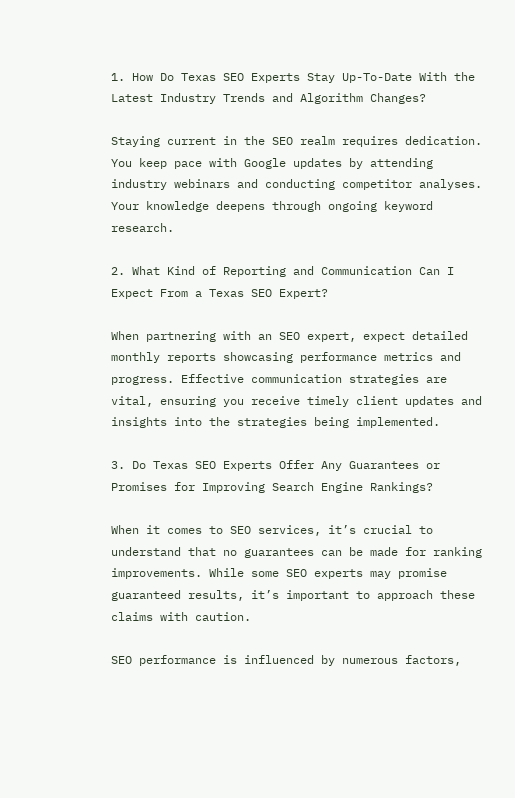1. How Do Texas SEO Experts Stay Up-To-Date With the Latest Industry Trends and Algorithm Changes?

Staying current in the SEO realm requires dedication. You keep pace with Google updates by attending industry webinars and conducting competitor analyses. Your knowledge deepens through ongoing keyword research.

2. What Kind of Reporting and Communication Can I Expect From a Texas SEO Expert?

When partnering with an SEO expert, expect detailed monthly reports showcasing performance metrics and progress. Effective communication strategies are vital, ensuring you receive timely client updates and insights into the strategies being implemented.

3. Do Texas SEO Experts Offer Any Guarantees or Promises for Improving Search Engine Rankings?

When it comes to SEO services, it’s crucial to understand that no guarantees can be made for ranking improvements. While some SEO experts may promise guaranteed results, it’s important to approach these claims with caution.

SEO performance is influenced by numerous factors,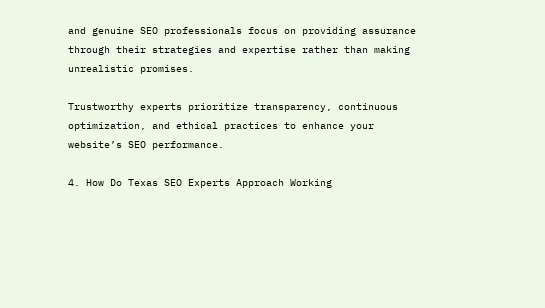and genuine SEO professionals focus on providing assurance through their strategies and expertise rather than making unrealistic promises.

Trustworthy experts prioritize transparency, continuous optimization, and ethical practices to enhance your website’s SEO performance.

4. How Do Texas SEO Experts Approach Working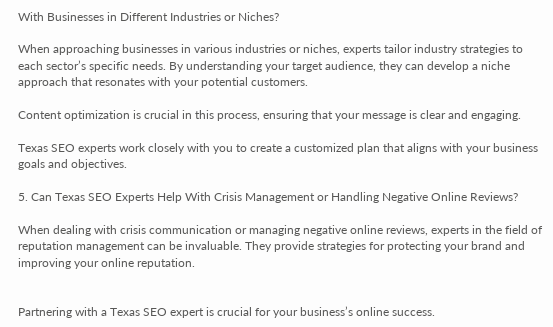With Businesses in Different Industries or Niches?

When approaching businesses in various industries or niches, experts tailor industry strategies to each sector’s specific needs. By understanding your target audience, they can develop a niche approach that resonates with your potential customers.

Content optimization is crucial in this process, ensuring that your message is clear and engaging.

Texas SEO experts work closely with you to create a customized plan that aligns with your business goals and objectives.

5. Can Texas SEO Experts Help With Crisis Management or Handling Negative Online Reviews?

When dealing with crisis communication or managing negative online reviews, experts in the field of reputation management can be invaluable. They provide strategies for protecting your brand and improving your online reputation.


Partnering with a Texas SEO expert is crucial for your business’s online success.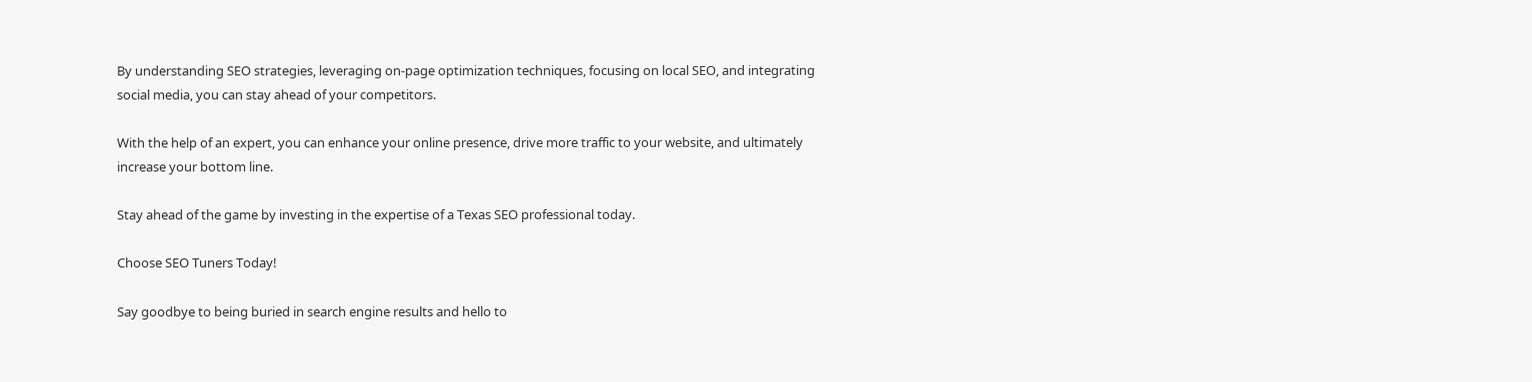By understanding SEO strategies, leveraging on-page optimization techniques, focusing on local SEO, and integrating social media, you can stay ahead of your competitors.

With the help of an expert, you can enhance your online presence, drive more traffic to your website, and ultimately increase your bottom line.

Stay ahead of the game by investing in the expertise of a Texas SEO professional today.

Choose SEO Tuners Today!

Say goodbye to being buried in search engine results and hello to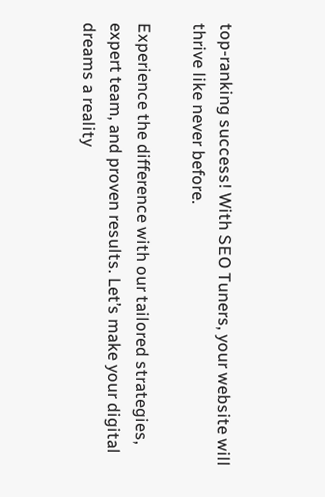top-ranking success! With SEO Tuners, your website will thrive like never before.

Experience the difference with our tailored strategies, expert team, and proven results. Let’s make your digital dreams a reality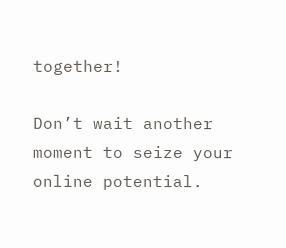together!

Don’t wait another moment to seize your online potential.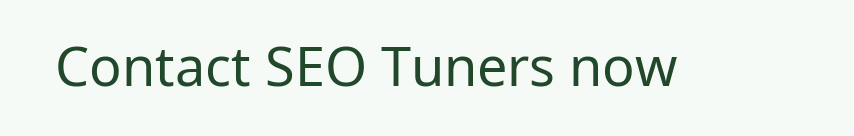Contact SEO Tuners now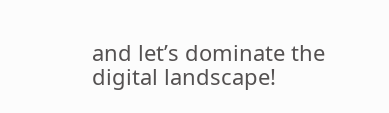and let’s dominate the digital landscape!